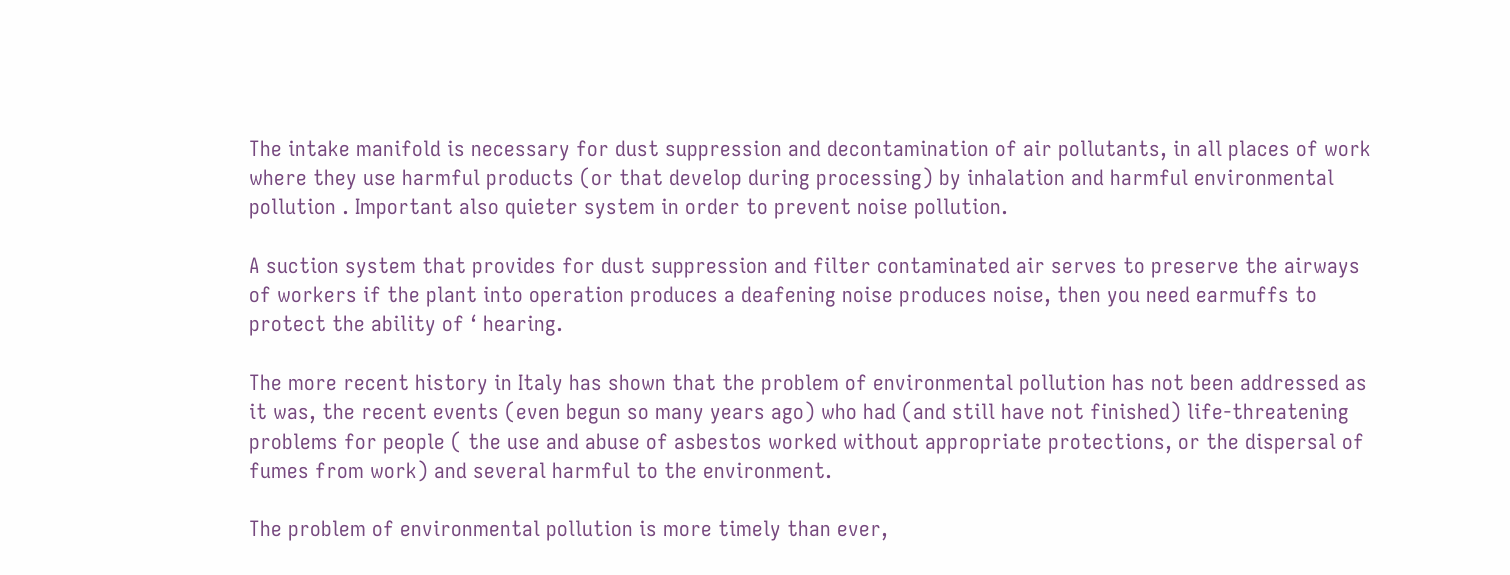The intake manifold is necessary for dust suppression and decontamination of air pollutants, in all places of work where they use harmful products (or that develop during processing) by inhalation and harmful environmental pollution . Important also quieter system in order to prevent noise pollution.

A suction system that provides for dust suppression and filter contaminated air serves to preserve the airways of workers if the plant into operation produces a deafening noise produces noise, then you need earmuffs to protect the ability of ‘ hearing.

The more recent history in Italy has shown that the problem of environmental pollution has not been addressed as it was, the recent events (even begun so many years ago) who had (and still have not finished) life-threatening problems for people ( the use and abuse of asbestos worked without appropriate protections, or the dispersal of fumes from work) and several harmful to the environment.

The problem of environmental pollution is more timely than ever,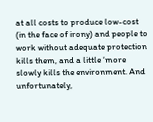at all costs to produce low-cost (in the face of irony) and people to work without adequate protection kills them, and a little ‘more slowly kills the environment. And unfortunately,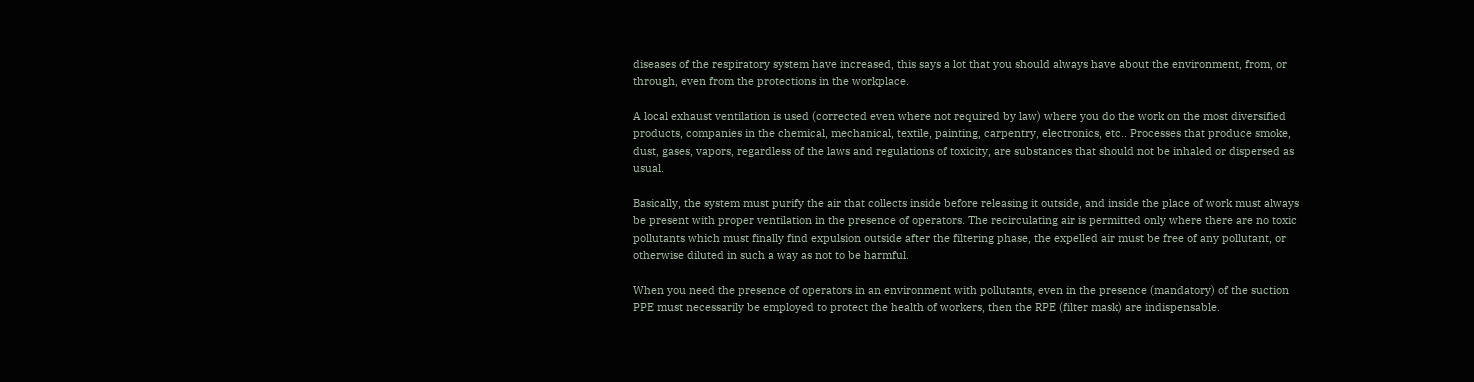diseases of the respiratory system have increased, this says a lot that you should always have about the environment, from, or through, even from the protections in the workplace.

A local exhaust ventilation is used (corrected even where not required by law) where you do the work on the most diversified products, companies in the chemical, mechanical, textile, painting, carpentry, electronics, etc.. Processes that produce smoke, dust, gases, vapors, regardless of the laws and regulations of toxicity, are substances that should not be inhaled or dispersed as usual.

Basically, the system must purify the air that collects inside before releasing it outside, and inside the place of work must always be present with proper ventilation in the presence of operators. The recirculating air is permitted only where there are no toxic pollutants which must finally find expulsion outside after the filtering phase, the expelled air must be free of any pollutant, or otherwise diluted in such a way as not to be harmful.

When you need the presence of operators in an environment with pollutants, even in the presence (mandatory) of the suction PPE must necessarily be employed to protect the health of workers, then the RPE (filter mask) are indispensable.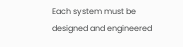Each system must be designed and engineered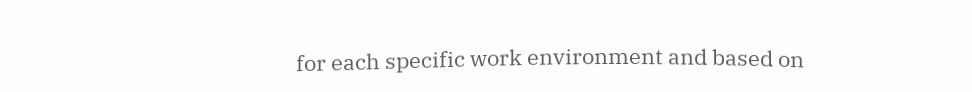for each specific work environment and based on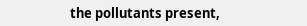the pollutants present,